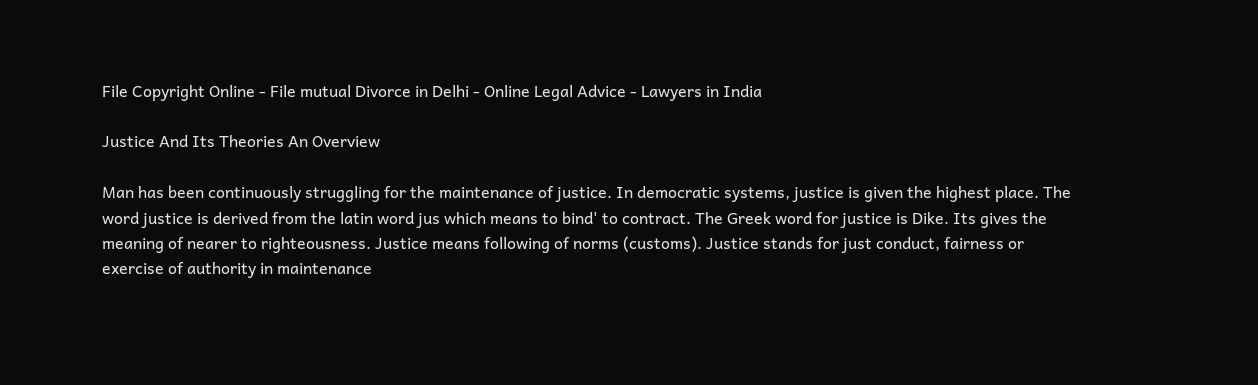File Copyright Online - File mutual Divorce in Delhi - Online Legal Advice - Lawyers in India

Justice And Its Theories An Overview

Man has been continuously struggling for the maintenance of justice. In democratic systems, justice is given the highest place. The word justice is derived from the latin word jus which means to bind' to contract. The Greek word for justice is Dike. Its gives the meaning of nearer to righteousness. Justice means following of norms (customs). Justice stands for just conduct, fairness or exercise of authority in maintenance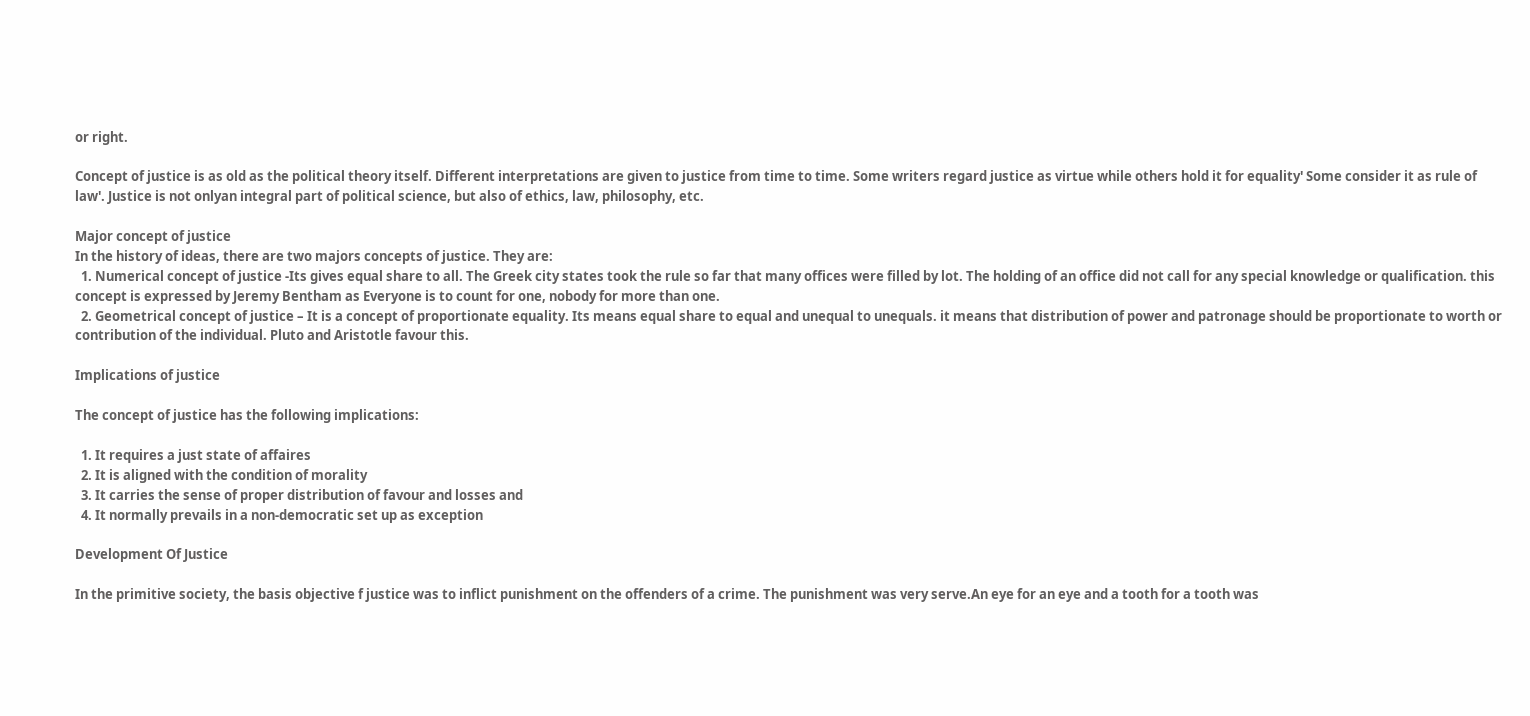or right.

Concept of justice is as old as the political theory itself. Different interpretations are given to justice from time to time. Some writers regard justice as virtue while others hold it for equality' Some consider it as rule of law'. Justice is not onlyan integral part of political science, but also of ethics, law, philosophy, etc.

Major concept of justice
In the history of ideas, there are two majors concepts of justice. They are:
  1. Numerical concept of justice -Its gives equal share to all. The Greek city states took the rule so far that many offices were filled by lot. The holding of an office did not call for any special knowledge or qualification. this concept is expressed by Jeremy Bentham as Everyone is to count for one, nobody for more than one.
  2. Geometrical concept of justice – It is a concept of proportionate equality. Its means equal share to equal and unequal to unequals. it means that distribution of power and patronage should be proportionate to worth or contribution of the individual. Pluto and Aristotle favour this.

Implications of justice

The concept of justice has the following implications:

  1. It requires a just state of affaires
  2. It is aligned with the condition of morality
  3. It carries the sense of proper distribution of favour and losses and
  4. It normally prevails in a non-democratic set up as exception

Development Of Justice

In the primitive society, the basis objective f justice was to inflict punishment on the offenders of a crime. The punishment was very serve.An eye for an eye and a tooth for a tooth was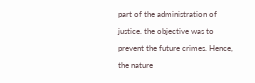part of the administration of justice. the objective was to prevent the future crimes. Hence, the nature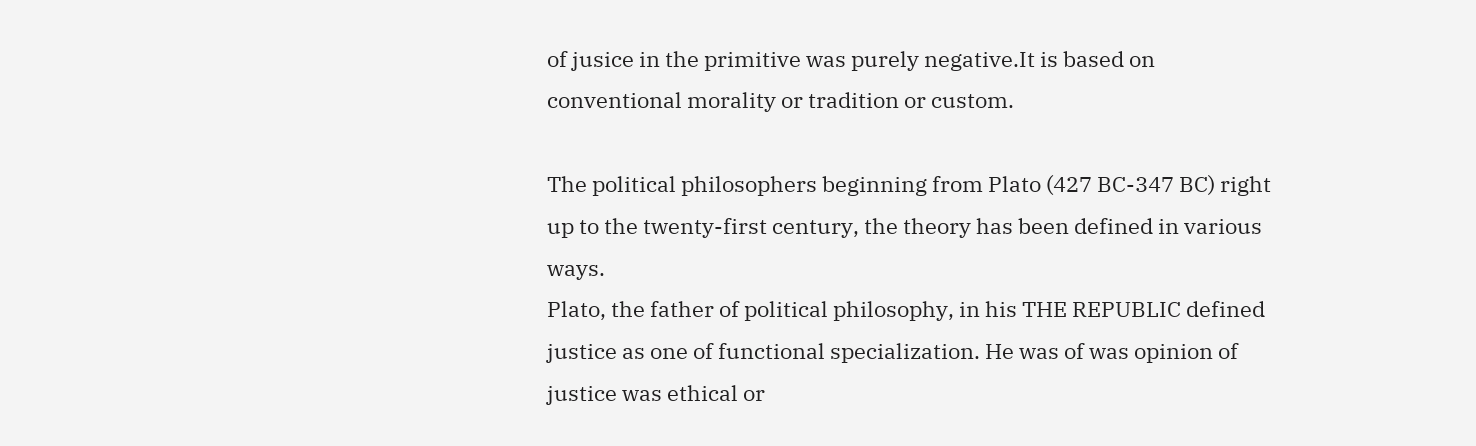of jusice in the primitive was purely negative.It is based on conventional morality or tradition or custom.

The political philosophers beginning from Plato (427 BC-347 BC) right up to the twenty-first century, the theory has been defined in various ways.
Plato, the father of political philosophy, in his THE REPUBLIC defined justice as one of functional specialization. He was of was opinion of justice was ethical or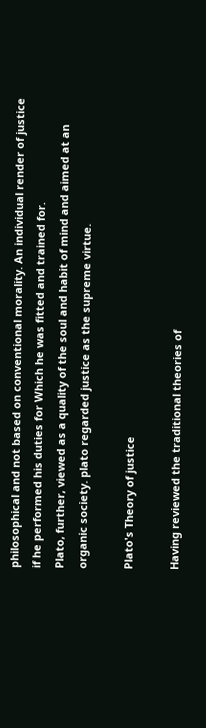philosophical and not based on conventional morality. An individual render of justice if he performed his duties for Which he was fitted and trained for.
Plato, further, viewed as a quality of the soul and habit of mind and aimed at an organic society. plato regarded justice as the supreme virtue.

Plato's Theory of justice

Having reviewed the traditional theories of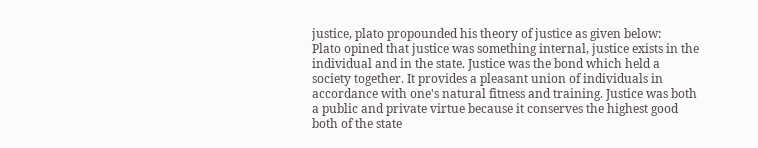justice, plato propounded his theory of justice as given below:
Plato opined that justice was something internal, justice exists in the individual and in the state. Justice was the bond which held a society together. It provides a pleasant union of individuals in accordance with one's natural fitness and training. Justice was both a public and private virtue because it conserves the highest good both of the state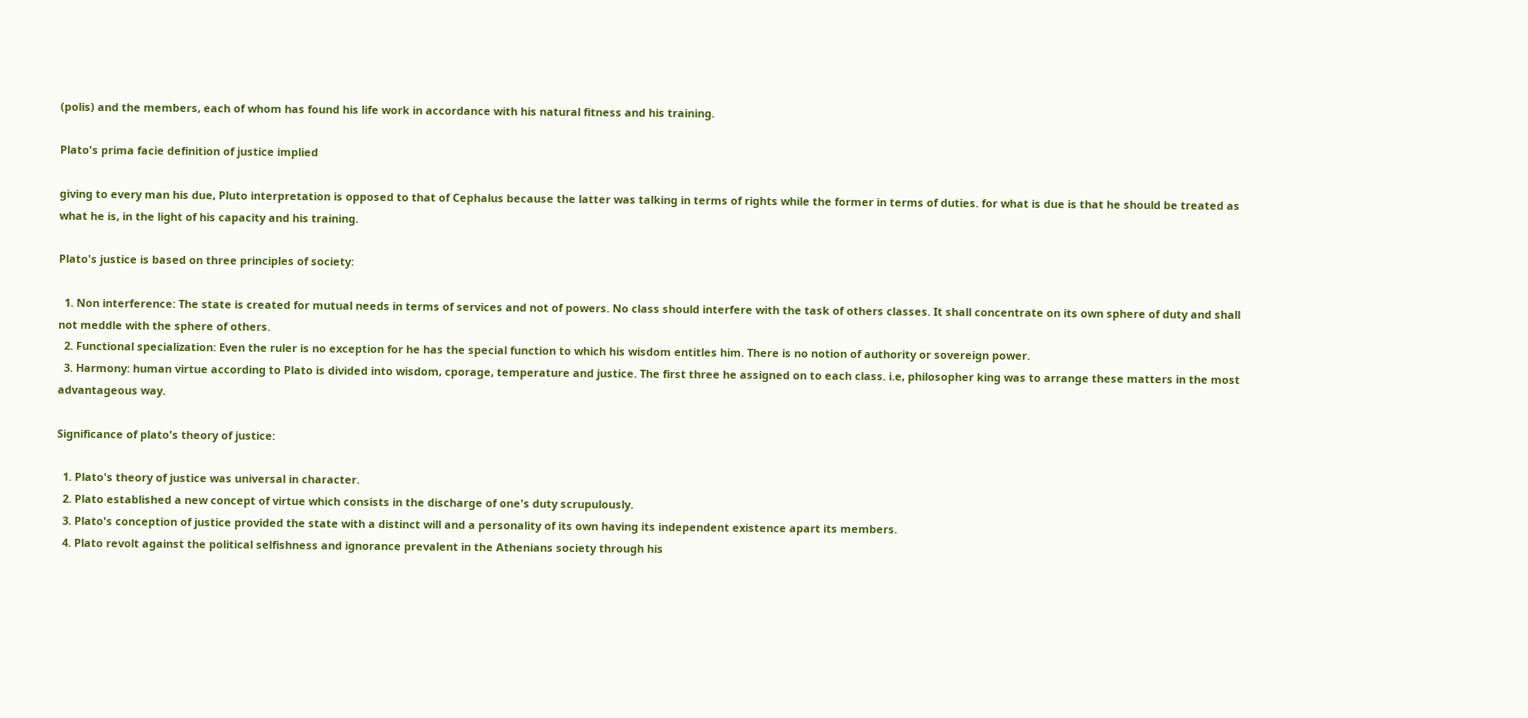(polis) and the members, each of whom has found his life work in accordance with his natural fitness and his training.

Plato's prima facie definition of justice implied

giving to every man his due, Pluto interpretation is opposed to that of Cephalus because the latter was talking in terms of rights while the former in terms of duties. for what is due is that he should be treated as what he is, in the light of his capacity and his training.

Plato's justice is based on three principles of society:

  1. Non interference: The state is created for mutual needs in terms of services and not of powers. No class should interfere with the task of others classes. It shall concentrate on its own sphere of duty and shall not meddle with the sphere of others.
  2. Functional specialization: Even the ruler is no exception for he has the special function to which his wisdom entitles him. There is no notion of authority or sovereign power.
  3. Harmony: human virtue according to Plato is divided into wisdom, cporage, temperature and justice. The first three he assigned on to each class. i.e, philosopher king was to arrange these matters in the most advantageous way.

Significance of plato's theory of justice:

  1. Plato's theory of justice was universal in character.
  2. Plato established a new concept of virtue which consists in the discharge of one's duty scrupulously.
  3. Plato's conception of justice provided the state with a distinct will and a personality of its own having its independent existence apart its members.
  4. Plato revolt against the political selfishness and ignorance prevalent in the Athenians society through his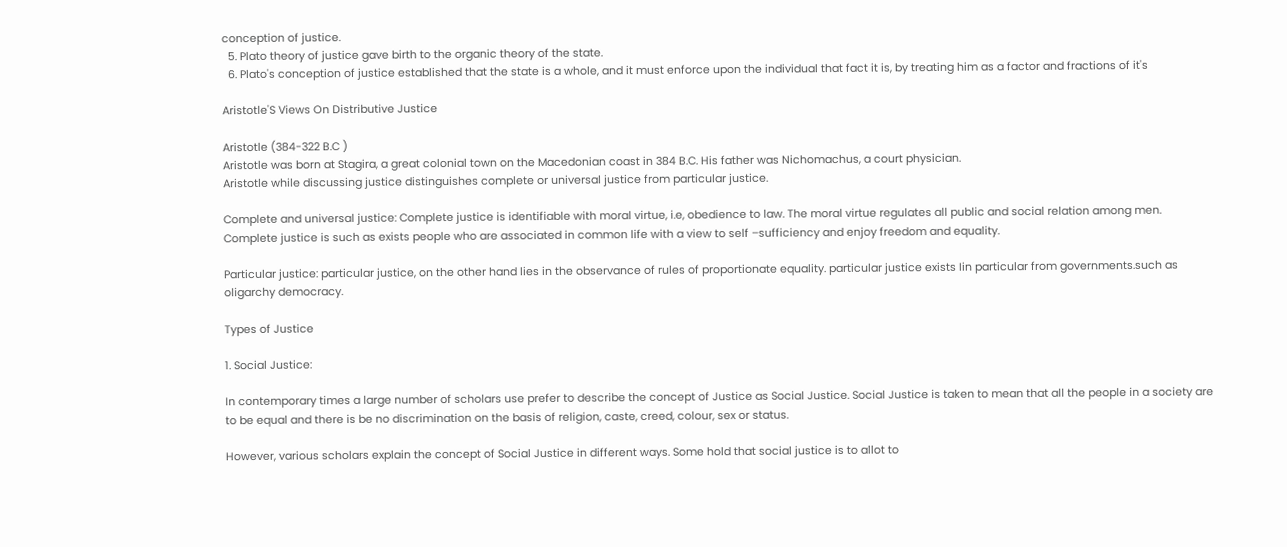conception of justice.
  5. Plato theory of justice gave birth to the organic theory of the state.
  6. Plato's conception of justice established that the state is a whole, and it must enforce upon the individual that fact it is, by treating him as a factor and fractions of it's

Aristotle'S Views On Distributive Justice

Aristotle (384-322 B.C )
Aristotle was born at Stagira, a great colonial town on the Macedonian coast in 384 B.C. His father was Nichomachus, a court physician.
Aristotle while discussing justice distinguishes complete or universal justice from particular justice.

Complete and universal justice: Complete justice is identifiable with moral virtue, i.e, obedience to law. The moral virtue regulates all public and social relation among men. Complete justice is such as exists people who are associated in common life with a view to self –sufficiency and enjoy freedom and equality.

Particular justice: particular justice, on the other hand lies in the observance of rules of proportionate equality. particular justice exists Iin particular from governments.such as oligarchy democracy.

Types of Justice

1. Social Justice:

In contemporary times a large number of scholars use prefer to describe the concept of Justice as Social Justice. Social Justice is taken to mean that all the people in a society are to be equal and there is be no discrimination on the basis of religion, caste, creed, colour, sex or status.

However, various scholars explain the concept of Social Justice in different ways. Some hold that social justice is to allot to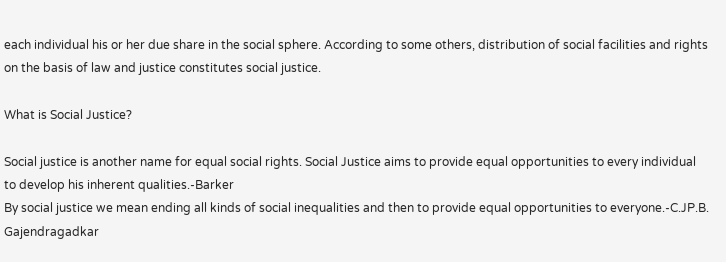each individual his or her due share in the social sphere. According to some others, distribution of social facilities and rights on the basis of law and justice constitutes social justice.

What is Social Justice?

Social justice is another name for equal social rights. Social Justice aims to provide equal opportunities to every individual to develop his inherent qualities.-Barker
By social justice we mean ending all kinds of social inequalities and then to provide equal opportunities to everyone.-C.JP.B. Gajendragadkar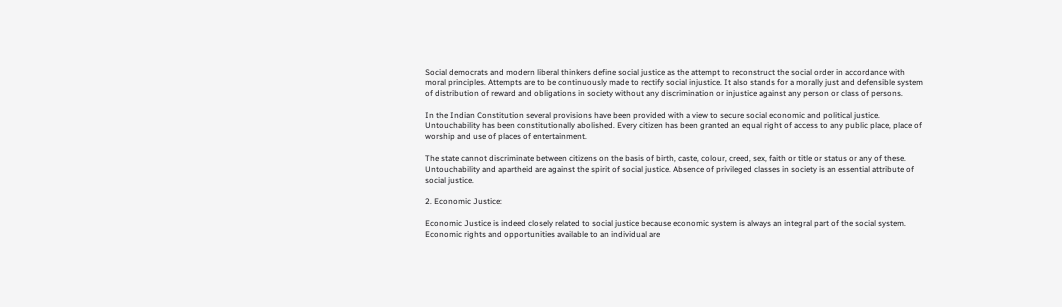Social democrats and modern liberal thinkers define social justice as the attempt to reconstruct the social order in accordance with moral principles. Attempts are to be continuously made to rectify social injustice. It also stands for a morally just and defensible system of distribution of reward and obligations in society without any discrimination or injustice against any person or class of persons.

In the Indian Constitution several provisions have been provided with a view to secure social economic and political justice. Untouchability has been constitutionally abolished. Every citizen has been granted an equal right of access to any public place, place of worship and use of places of entertainment.

The state cannot discriminate between citizens on the basis of birth, caste, colour, creed, sex, faith or title or status or any of these. Untouchability and apartheid are against the spirit of social justice. Absence of privileged classes in society is an essential attribute of social justice.

2. Economic Justice:

Economic Justice is indeed closely related to social justice because economic system is always an integral part of the social system. Economic rights and opportunities available to an individual are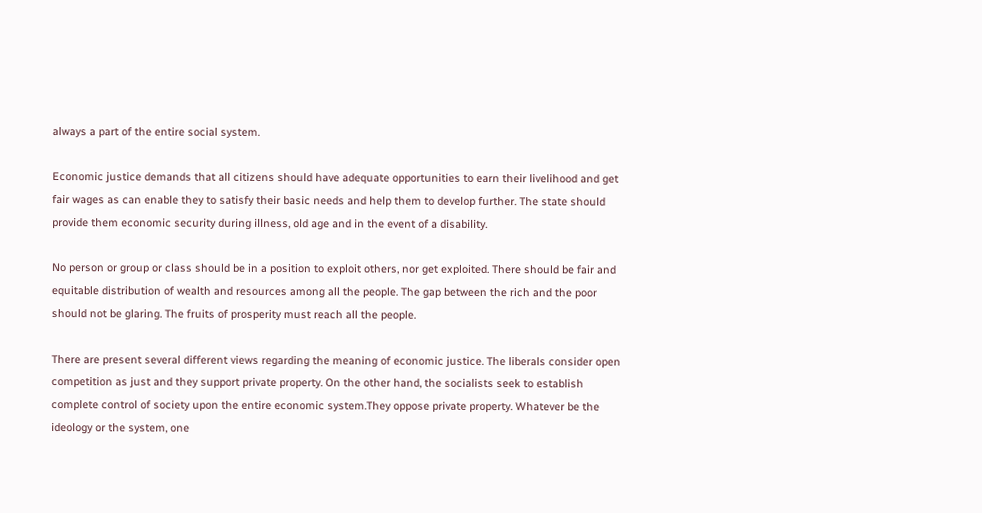always a part of the entire social system.

Economic justice demands that all citizens should have adequate opportunities to earn their livelihood and get fair wages as can enable they to satisfy their basic needs and help them to develop further. The state should provide them economic security during illness, old age and in the event of a disability.

No person or group or class should be in a position to exploit others, nor get exploited. There should be fair and equitable distribution of wealth and resources among all the people. The gap between the rich and the poor should not be glaring. The fruits of prosperity must reach all the people.

There are present several different views regarding the meaning of economic justice. The liberals consider open competition as just and they support private property. On the other hand, the socialists seek to establish complete control of society upon the entire economic system.They oppose private property. Whatever be the ideology or the system, one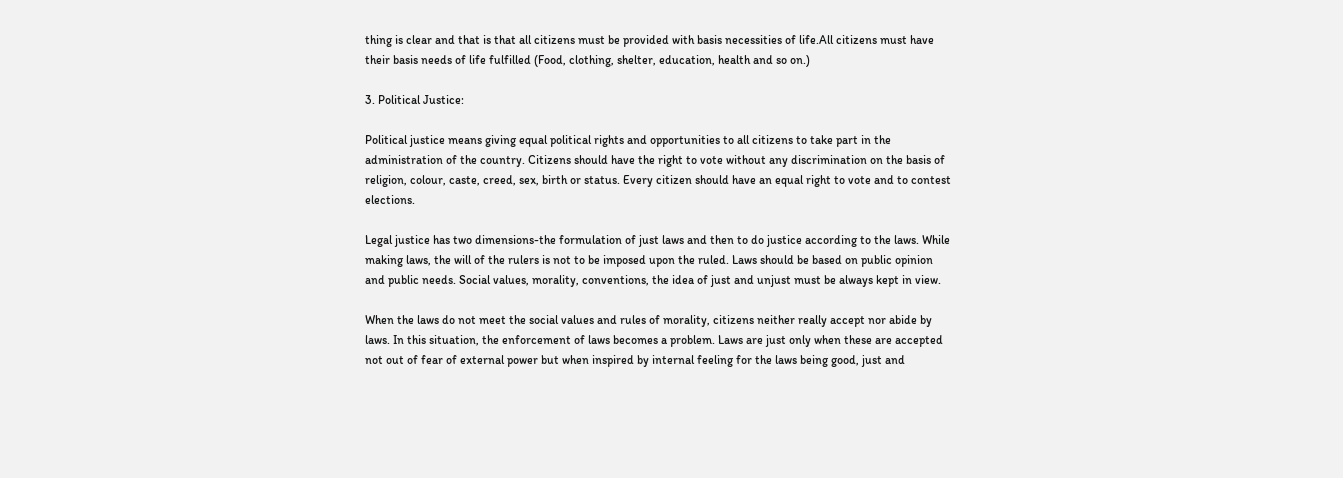thing is clear and that is that all citizens must be provided with basis necessities of life.All citizens must have their basis needs of life fulfilled (Food, clothing, shelter, education, health and so on.)

3. Political Justice:

Political justice means giving equal political rights and opportunities to all citizens to take part in the administration of the country. Citizens should have the right to vote without any discrimination on the basis of religion, colour, caste, creed, sex, birth or status. Every citizen should have an equal right to vote and to contest elections.

Legal justice has two dimensions-the formulation of just laws and then to do justice according to the laws. While making laws, the will of the rulers is not to be imposed upon the ruled. Laws should be based on public opinion and public needs. Social values, morality, conventions, the idea of just and unjust must be always kept in view.

When the laws do not meet the social values and rules of morality, citizens neither really accept nor abide by laws. In this situation, the enforcement of laws becomes a problem. Laws are just only when these are accepted not out of fear of external power but when inspired by internal feeling for the laws being good, just and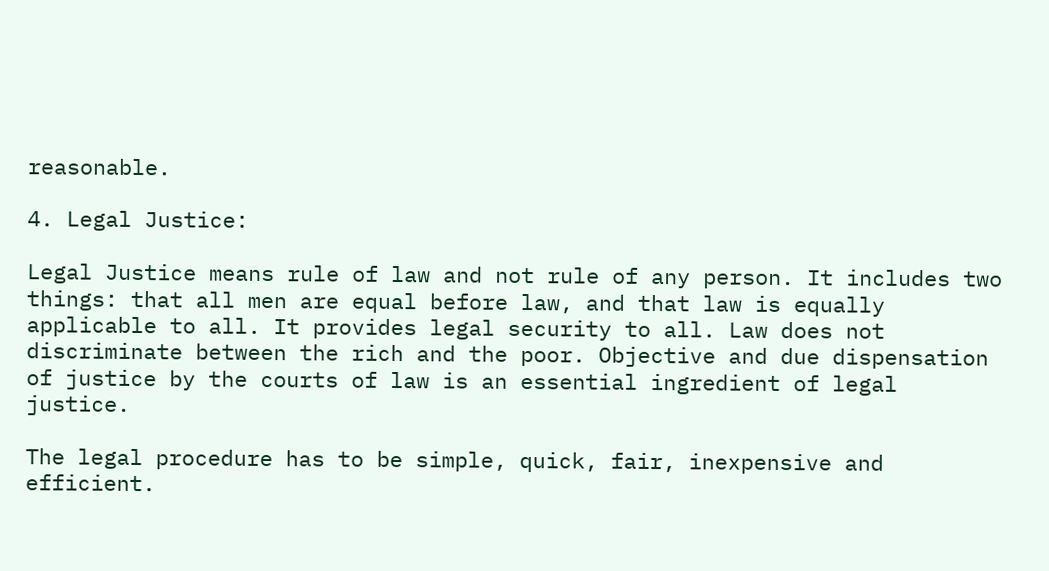reasonable.

4. Legal Justice:

Legal Justice means rule of law and not rule of any person. It includes two things: that all men are equal before law, and that law is equally applicable to all. It provides legal security to all. Law does not discriminate between the rich and the poor. Objective and due dispensation of justice by the courts of law is an essential ingredient of legal justice.

The legal procedure has to be simple, quick, fair, inexpensive and efficient.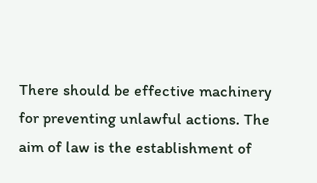There should be effective machinery for preventing unlawful actions. The aim of law is the establishment of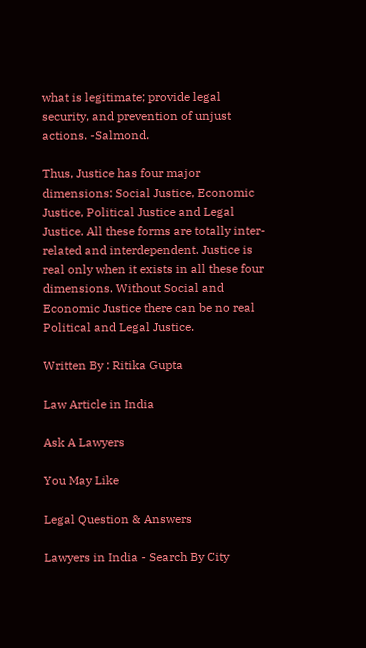what is legitimate; provide legal security, and prevention of unjust actions. -Salmond.

Thus, Justice has four major dimensions: Social Justice, Economic Justice, Political Justice and Legal Justice. All these forms are totally inter-related and interdependent. Justice is real only when it exists in all these four dimensions. Without Social and Economic Justice there can be no real Political and Legal Justice.

Written By : Ritika Gupta

Law Article in India

Ask A Lawyers

You May Like

Legal Question & Answers

Lawyers in India - Search By City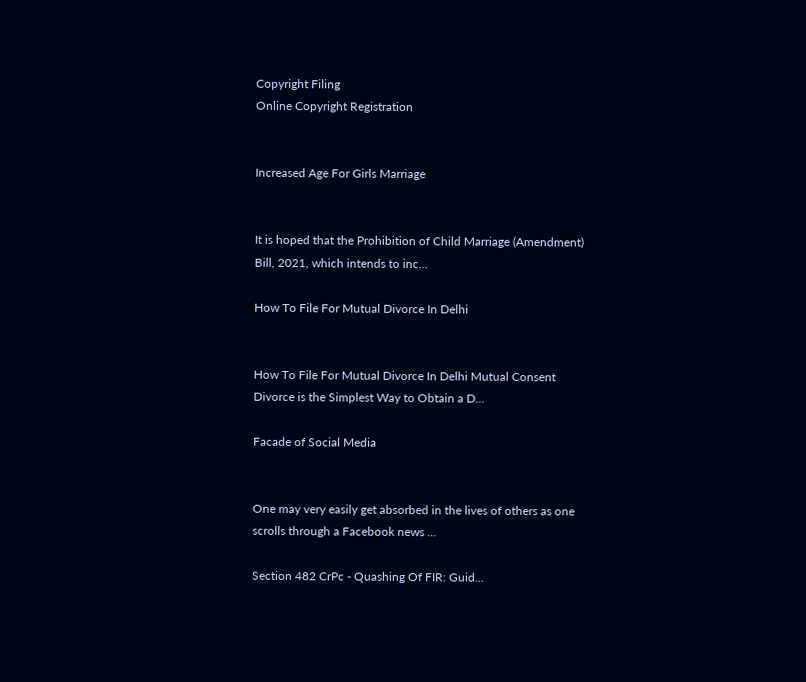Copyright Filing
Online Copyright Registration


Increased Age For Girls Marriage


It is hoped that the Prohibition of Child Marriage (Amendment) Bill, 2021, which intends to inc...

How To File For Mutual Divorce In Delhi


How To File For Mutual Divorce In Delhi Mutual Consent Divorce is the Simplest Way to Obtain a D...

Facade of Social Media


One may very easily get absorbed in the lives of others as one scrolls through a Facebook news ...

Section 482 CrPc - Quashing Of FIR: Guid...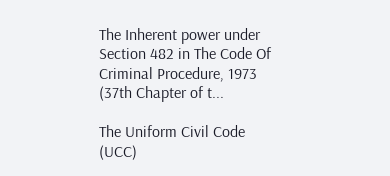The Inherent power under Section 482 in The Code Of Criminal Procedure, 1973 (37th Chapter of t...

The Uniform Civil Code (UCC)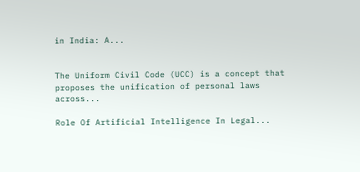in India: A...


The Uniform Civil Code (UCC) is a concept that proposes the unification of personal laws across...

Role Of Artificial Intelligence In Legal...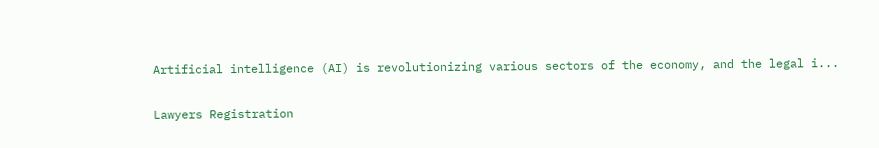Artificial intelligence (AI) is revolutionizing various sectors of the economy, and the legal i...

Lawyers Registration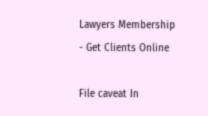Lawyers Membership - Get Clients Online

File caveat In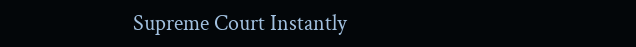Supreme Court Instantly